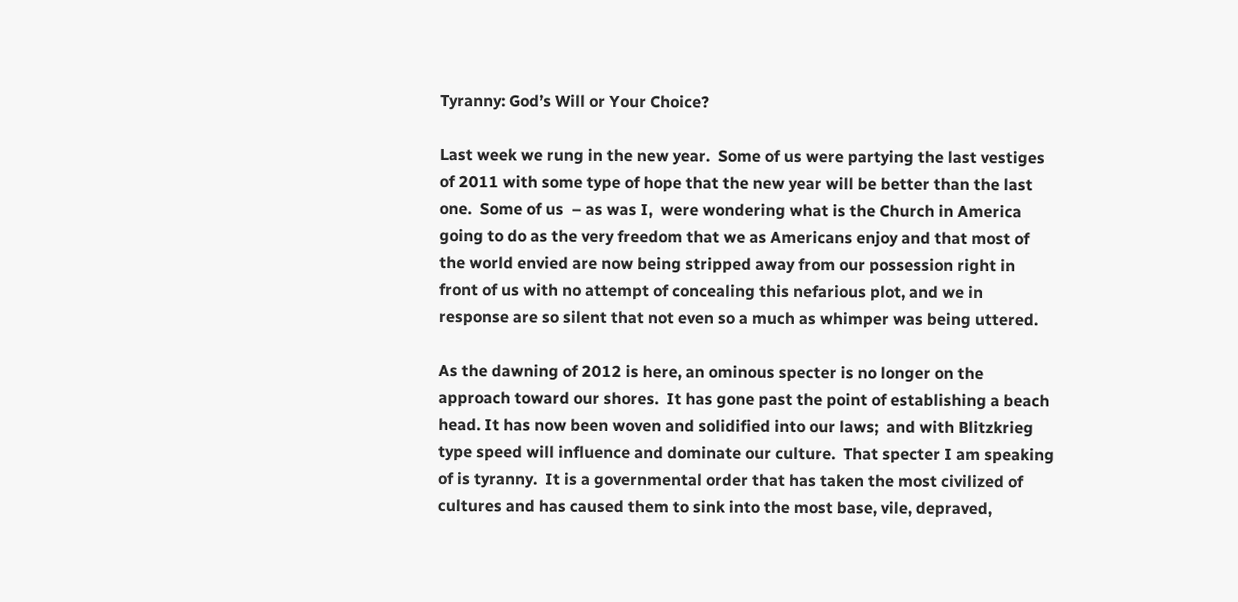Tyranny: God’s Will or Your Choice?

Last week we rung in the new year.  Some of us were partying the last vestiges of 2011 with some type of hope that the new year will be better than the last one.  Some of us  – as was I,  were wondering what is the Church in America  going to do as the very freedom that we as Americans enjoy and that most of the world envied are now being stripped away from our possession right in front of us with no attempt of concealing this nefarious plot, and we in response are so silent that not even so a much as whimper was being uttered.

As the dawning of 2012 is here, an ominous specter is no longer on the approach toward our shores.  It has gone past the point of establishing a beach head. It has now been woven and solidified into our laws;  and with Blitzkrieg type speed will influence and dominate our culture.  That specter I am speaking of is tyranny.  It is a governmental order that has taken the most civilized of cultures and has caused them to sink into the most base, vile, depraved,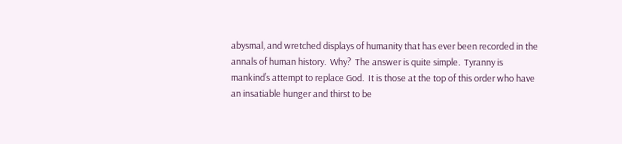abysmal, and wretched displays of humanity that has ever been recorded in the annals of human history.  Why?  The answer is quite simple.  Tyranny is mankind’s attempt to replace God.  It is those at the top of this order who have an insatiable hunger and thirst to be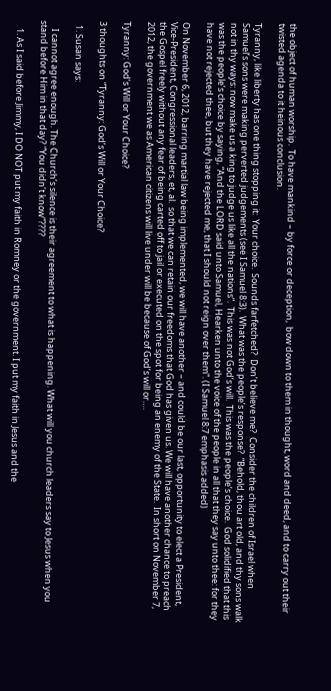the object of human worship.  To have mankind – by force or deception,  bow down to them in thought, word and deed, and to carry out their twisted agenda to it heinous conclusion.

Tyranny, like liberty has one thing stopping it:  Your choice.  Sounds farfetched?  Don’t believe me?  Consider the children of Israel when Samuel’s sons were making perverted judgements (see I Samuel 8:3).  What was the people’s response?  “Behold, thou art old, and thy sons walk not in thy ways: now make us a king to judge us like all the nations”.  This was not God’s will.  This was the people’s choice.  God solidified that this was the people’s choice by saying, “And the LORD said unto Samuel, Hearken unto the voice of the people in all that they say unto thee: for they have not rejected thee, but they have rejected me, that I should not reign over them“. (I Samuel 8:7 emphasis added)

On November 6, 2012, barring martial law being implemented, we will have another – and could be our last, opportunity to elect a President, Vice-President, Congressional leaders, et, al.  so that we can retain our freedoms that God has given us. We will have another chance to preach the Gospel freely without any fear of being carted off to jail or executed on the spot for being an enemy of the State.  In short on November 7, 2012, the government we as American citizens will live under will be because of God’s will or….

Tyranny: God’s Will or Your Choice?

3 thoughts on “Tyranny: God’s Will or Your Choice?

  1. Susan says:

    I cannot agree enough. The Church’s silence is their agreement to what is happening. What will you church leaders say to Jesus when you stand before Him in that day? “You didn’t know”????

    1. As I said before Jimmy, I DO NOT put my faith in Romney or the government. I put my faith in Jesus and the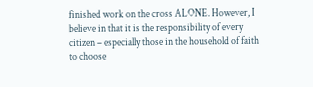finished work on the cross ALONE. However, I believe in that it is the responsibility of every citizen – especially those in the household of faith to choose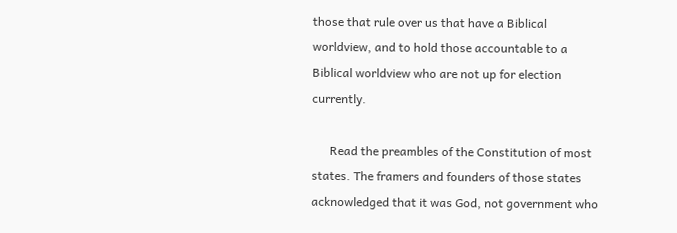those that rule over us that have a Biblical worldview, and to hold those accountable to a Biblical worldview who are not up for election currently.

      Read the preambles of the Constitution of most states. The framers and founders of those states acknowledged that it was God, not government who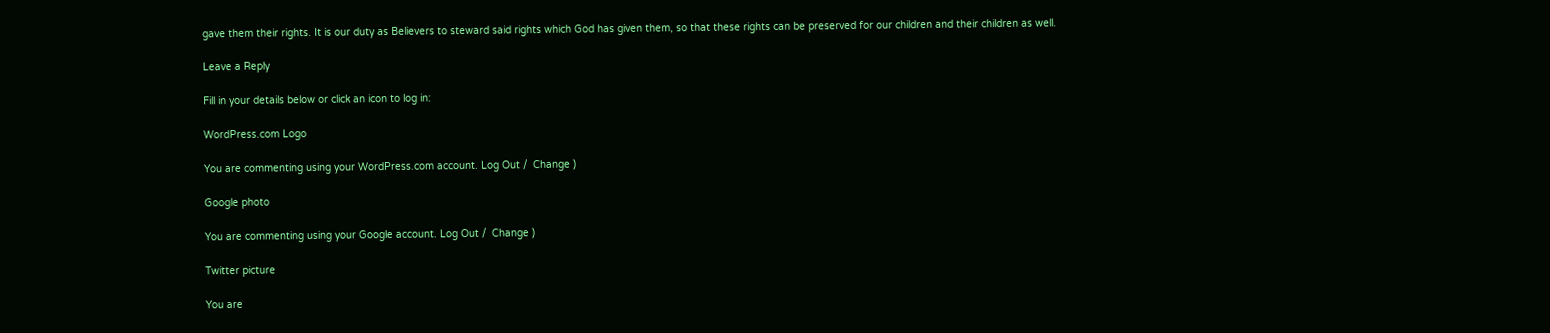gave them their rights. It is our duty as Believers to steward said rights which God has given them, so that these rights can be preserved for our children and their children as well.

Leave a Reply

Fill in your details below or click an icon to log in:

WordPress.com Logo

You are commenting using your WordPress.com account. Log Out /  Change )

Google photo

You are commenting using your Google account. Log Out /  Change )

Twitter picture

You are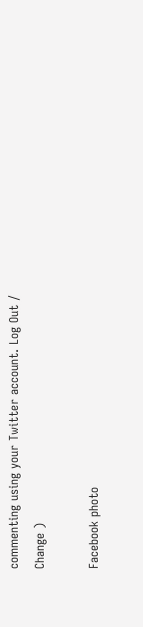commenting using your Twitter account. Log Out /  Change )

Facebook photo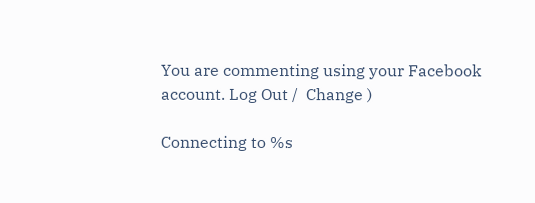You are commenting using your Facebook account. Log Out /  Change )

Connecting to %s